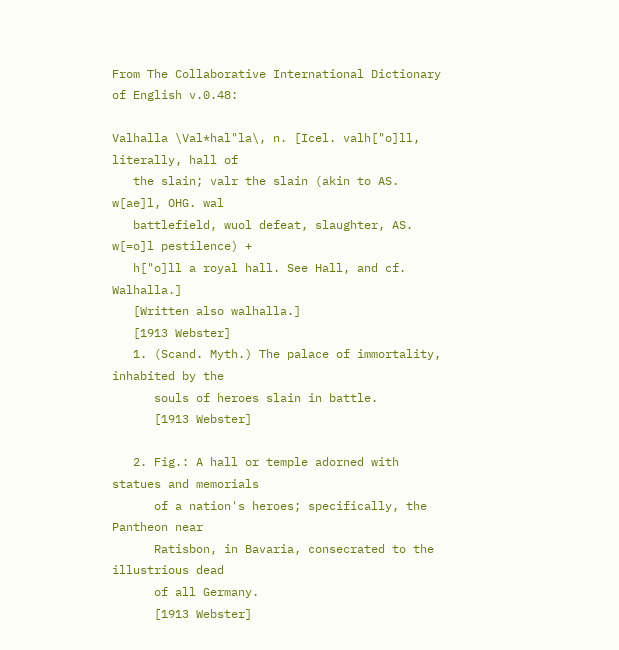From The Collaborative International Dictionary of English v.0.48:

Valhalla \Val*hal"la\, n. [Icel. valh["o]ll, literally, hall of
   the slain; valr the slain (akin to AS. w[ae]l, OHG. wal
   battlefield, wuol defeat, slaughter, AS. w[=o]l pestilence) +
   h["o]ll a royal hall. See Hall, and cf. Walhalla.]
   [Written also walhalla.]
   [1913 Webster]
   1. (Scand. Myth.) The palace of immortality, inhabited by the
      souls of heroes slain in battle.
      [1913 Webster]

   2. Fig.: A hall or temple adorned with statues and memorials
      of a nation's heroes; specifically, the Pantheon near
      Ratisbon, in Bavaria, consecrated to the illustrious dead
      of all Germany.
      [1913 Webster]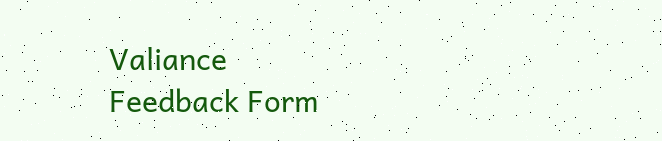Valiance
Feedback Form